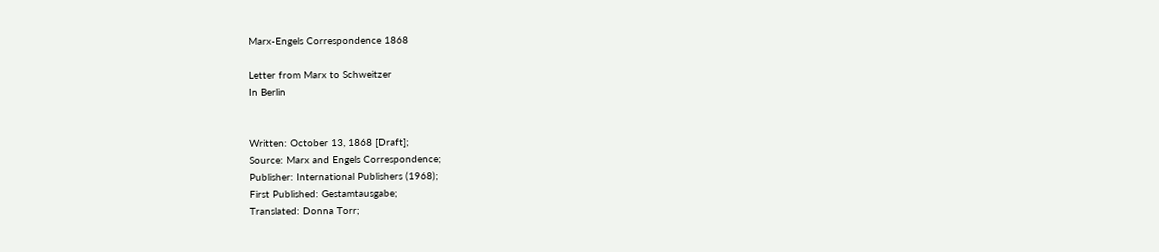Marx-Engels Correspondence 1868

Letter from Marx to Schweitzer
In Berlin


Written: October 13, 1868 [Draft];
Source: Marx and Engels Correspondence;
Publisher: International Publishers (1968);
First Published: Gestamtausgabe;
Translated: Donna Torr;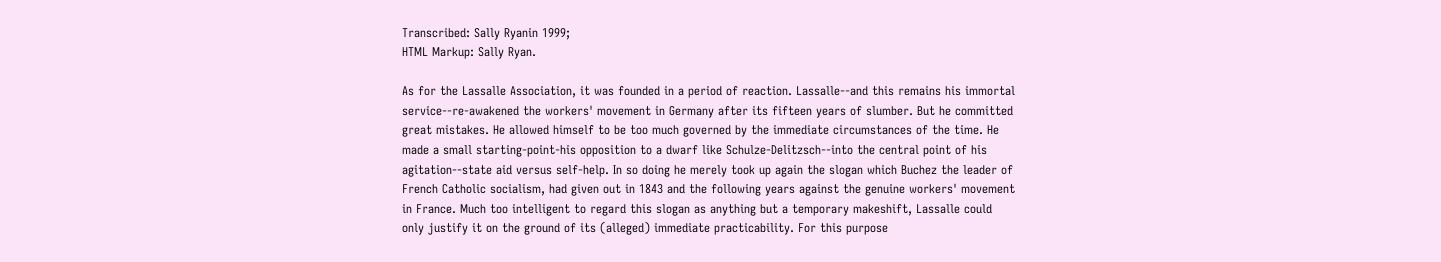Transcribed: Sally Ryanin 1999;
HTML Markup: Sally Ryan.

As for the Lassalle Association, it was founded in a period of reaction. Lassalle--and this remains his immortal service--re-awakened the workers' movement in Germany after its fifteen years of slumber. But he committed great mistakes. He allowed himself to be too much governed by the immediate circumstances of the time. He made a small starting-point-his opposition to a dwarf like Schulze-Delitzsch--into the central point of his agitation--state aid versus self-help. In so doing he merely took up again the slogan which Buchez the leader of French Catholic socialism, had given out in 1843 and the following years against the genuine workers' movement in France. Much too intelligent to regard this slogan as anything but a temporary makeshift, Lassalle could only justify it on the ground of its (alleged) immediate practicability. For this purpose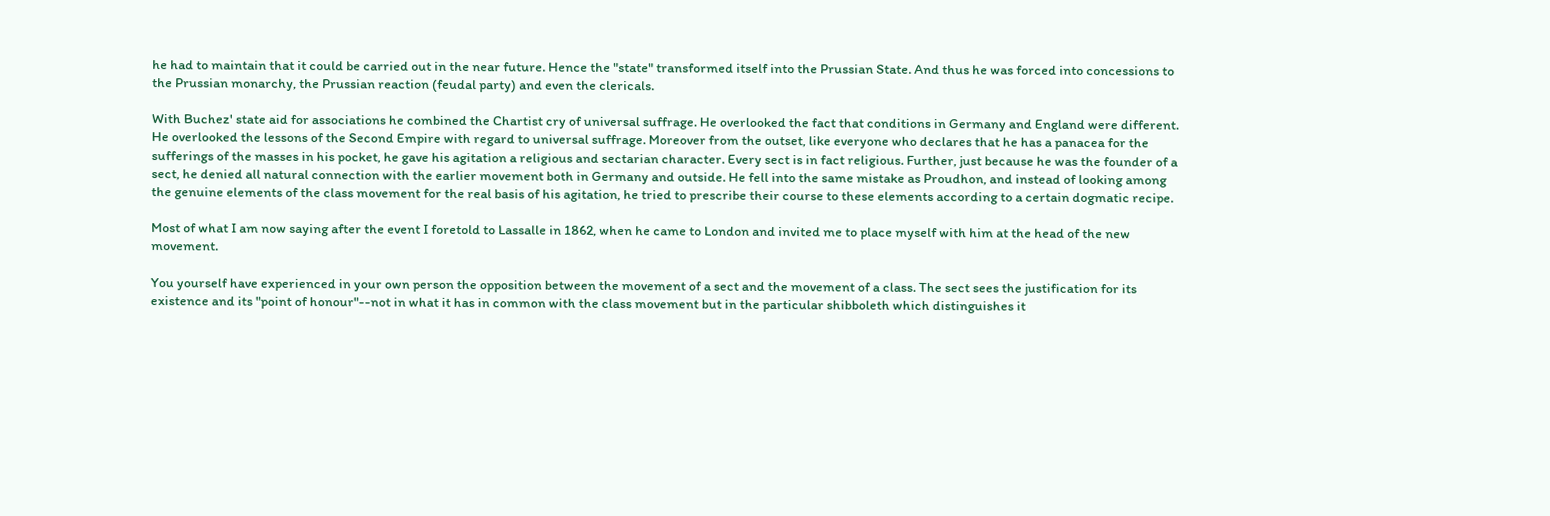he had to maintain that it could be carried out in the near future. Hence the "state" transformed itself into the Prussian State. And thus he was forced into concessions to the Prussian monarchy, the Prussian reaction (feudal party) and even the clericals.

With Buchez' state aid for associations he combined the Chartist cry of universal suffrage. He overlooked the fact that conditions in Germany and England were different. He overlooked the lessons of the Second Empire with regard to universal suffrage. Moreover from the outset, like everyone who declares that he has a panacea for the sufferings of the masses in his pocket, he gave his agitation a religious and sectarian character. Every sect is in fact religious. Further, just because he was the founder of a sect, he denied all natural connection with the earlier movement both in Germany and outside. He fell into the same mistake as Proudhon, and instead of looking among the genuine elements of the class movement for the real basis of his agitation, he tried to prescribe their course to these elements according to a certain dogmatic recipe.

Most of what I am now saying after the event I foretold to Lassalle in 1862, when he came to London and invited me to place myself with him at the head of the new movement.

You yourself have experienced in your own person the opposition between the movement of a sect and the movement of a class. The sect sees the justification for its existence and its "point of honour"--not in what it has in common with the class movement but in the particular shibboleth which distinguishes it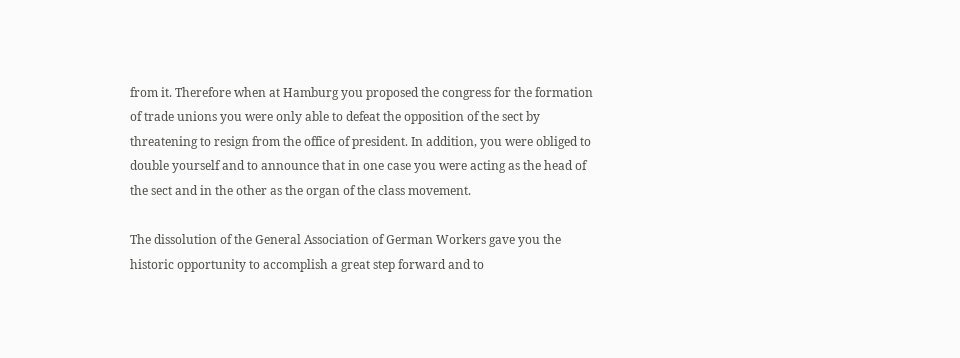from it. Therefore when at Hamburg you proposed the congress for the formation of trade unions you were only able to defeat the opposition of the sect by threatening to resign from the office of president. In addition, you were obliged to double yourself and to announce that in one case you were acting as the head of the sect and in the other as the organ of the class movement.

The dissolution of the General Association of German Workers gave you the historic opportunity to accomplish a great step forward and to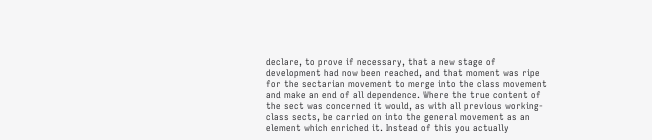declare, to prove if necessary, that a new stage of development had now been reached, and that moment was ripe for the sectarian movement to merge into the class movement and make an end of all dependence. Where the true content of the sect was concerned it would, as with all previous working-class sects, be carried on into the general movement as an element which enriched it. Instead of this you actually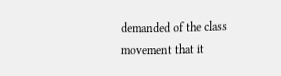demanded of the class movement that it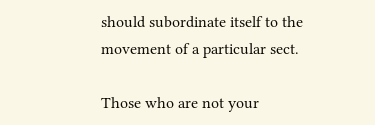should subordinate itself to the movement of a particular sect.

Those who are not your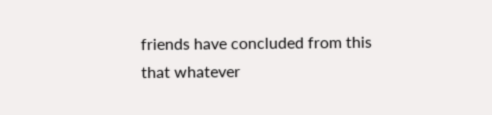friends have concluded from this that whatever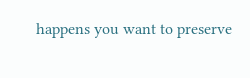happens you want to preserve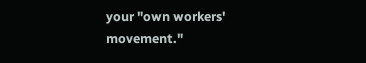your "own workers' movement."